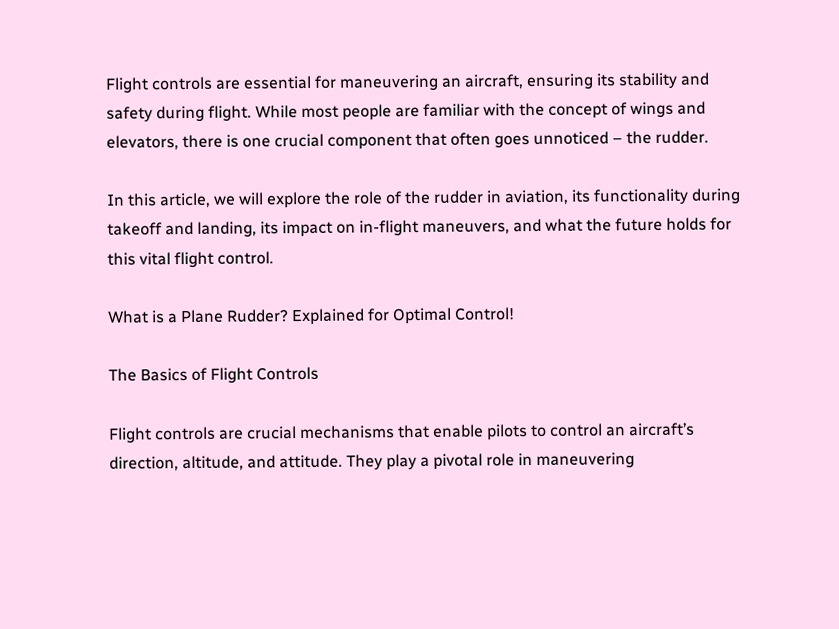Flight controls are essential for maneuvering an aircraft, ensuring its stability and safety during flight. While most people are familiar with the concept of wings and elevators, there is one crucial component that often goes unnoticed – the rudder.

In this article, we will explore the role of the rudder in aviation, its functionality during takeoff and landing, its impact on in-flight maneuvers, and what the future holds for this vital flight control.

What is a Plane Rudder? Explained for Optimal Control!

The Basics of Flight Controls

Flight controls are crucial mechanisms that enable pilots to control an aircraft’s direction, altitude, and attitude. They play a pivotal role in maneuvering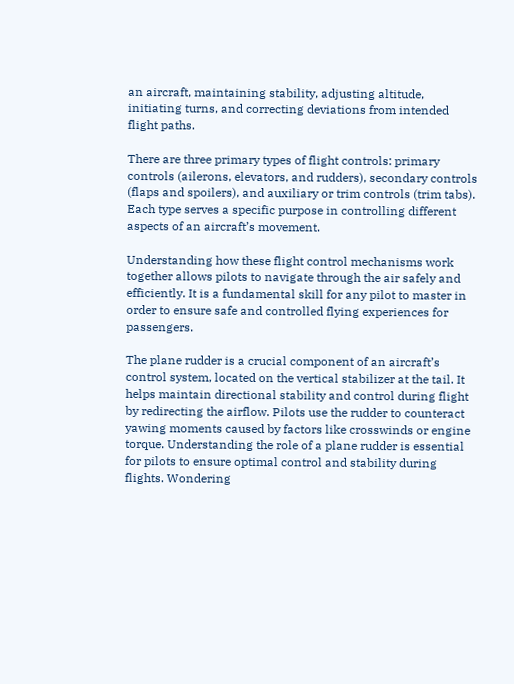an aircraft, maintaining stability, adjusting altitude, initiating turns, and correcting deviations from intended flight paths.

There are three primary types of flight controls: primary controls (ailerons, elevators, and rudders), secondary controls (flaps and spoilers), and auxiliary or trim controls (trim tabs). Each type serves a specific purpose in controlling different aspects of an aircraft’s movement.

Understanding how these flight control mechanisms work together allows pilots to navigate through the air safely and efficiently. It is a fundamental skill for any pilot to master in order to ensure safe and controlled flying experiences for passengers.

The plane rudder is a crucial component of an aircraft’s control system, located on the vertical stabilizer at the tail. It helps maintain directional stability and control during flight by redirecting the airflow. Pilots use the rudder to counteract yawing moments caused by factors like crosswinds or engine torque. Understanding the role of a plane rudder is essential for pilots to ensure optimal control and stability during flights. Wondering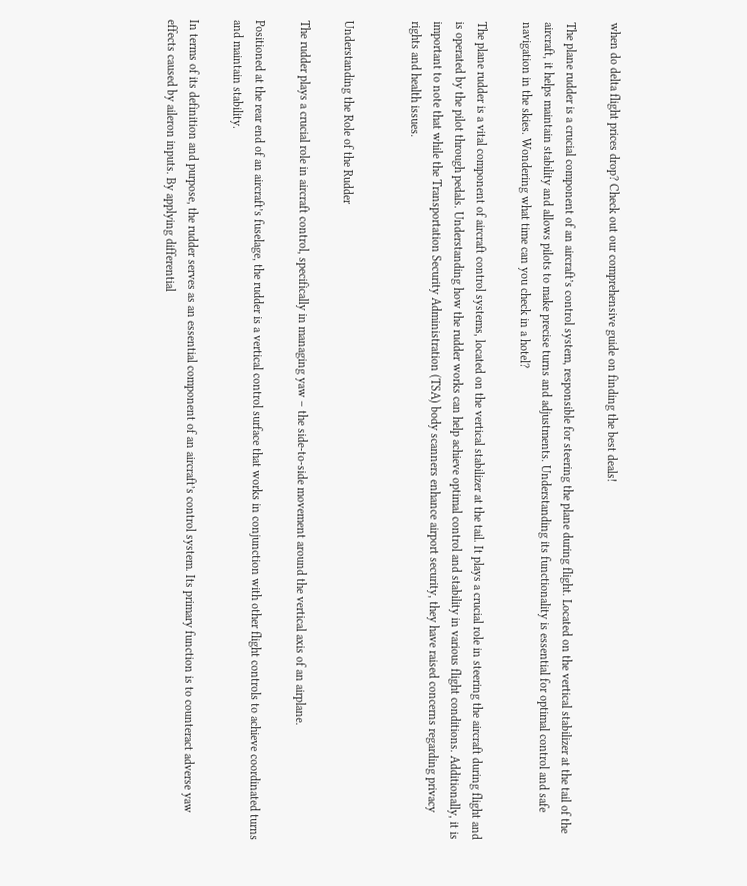when do delta flight prices drop? Check out our comprehensive guide on finding the best deals!

The plane rudder is a crucial component of an aircraft’s control system, responsible for steering the plane during flight. Located on the vertical stabilizer at the tail of the aircraft, it helps maintain stability and allows pilots to make precise turns and adjustments. Understanding its functionality is essential for optimal control and safe navigation in the skies. Wondering what time can you check in a hotel?

The plane rudder is a vital component of aircraft control systems, located on the vertical stabilizer at the tail. It plays a crucial role in steering the aircraft during flight and is operated by the pilot through pedals. Understanding how the rudder works can help achieve optimal control and stability in various flight conditions. Additionally, it is important to note that while the Transportation Security Administration (TSA) body scanners enhance airport security, they have raised concerns regarding privacy rights and health issues.


Understanding the Role of the Rudder

The rudder plays a crucial role in aircraft control, specifically in managing yaw – the side-to-side movement around the vertical axis of an airplane.

Positioned at the rear end of an aircraft’s fuselage, the rudder is a vertical control surface that works in conjunction with other flight controls to achieve coordinated turns and maintain stability.

In terms of its definition and purpose, the rudder serves as an essential component of an aircraft’s control system. Its primary function is to counteract adverse yaw effects caused by aileron inputs. By applying differential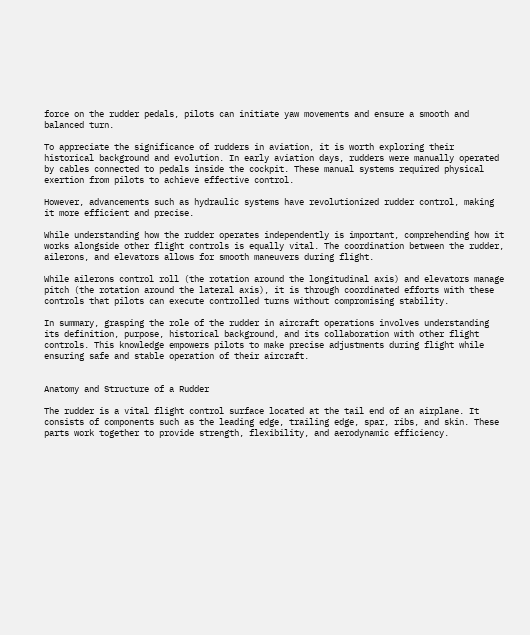force on the rudder pedals, pilots can initiate yaw movements and ensure a smooth and balanced turn.

To appreciate the significance of rudders in aviation, it is worth exploring their historical background and evolution. In early aviation days, rudders were manually operated by cables connected to pedals inside the cockpit. These manual systems required physical exertion from pilots to achieve effective control.

However, advancements such as hydraulic systems have revolutionized rudder control, making it more efficient and precise.

While understanding how the rudder operates independently is important, comprehending how it works alongside other flight controls is equally vital. The coordination between the rudder, ailerons, and elevators allows for smooth maneuvers during flight.

While ailerons control roll (the rotation around the longitudinal axis) and elevators manage pitch (the rotation around the lateral axis), it is through coordinated efforts with these controls that pilots can execute controlled turns without compromising stability.

In summary, grasping the role of the rudder in aircraft operations involves understanding its definition, purpose, historical background, and its collaboration with other flight controls. This knowledge empowers pilots to make precise adjustments during flight while ensuring safe and stable operation of their aircraft.


Anatomy and Structure of a Rudder

The rudder is a vital flight control surface located at the tail end of an airplane. It consists of components such as the leading edge, trailing edge, spar, ribs, and skin. These parts work together to provide strength, flexibility, and aerodynamic efficiency.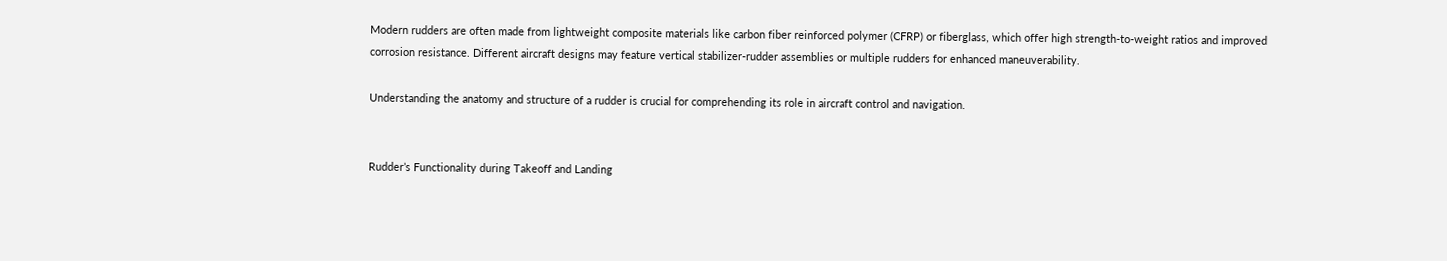Modern rudders are often made from lightweight composite materials like carbon fiber reinforced polymer (CFRP) or fiberglass, which offer high strength-to-weight ratios and improved corrosion resistance. Different aircraft designs may feature vertical stabilizer-rudder assemblies or multiple rudders for enhanced maneuverability.

Understanding the anatomy and structure of a rudder is crucial for comprehending its role in aircraft control and navigation.


Rudder’s Functionality during Takeoff and Landing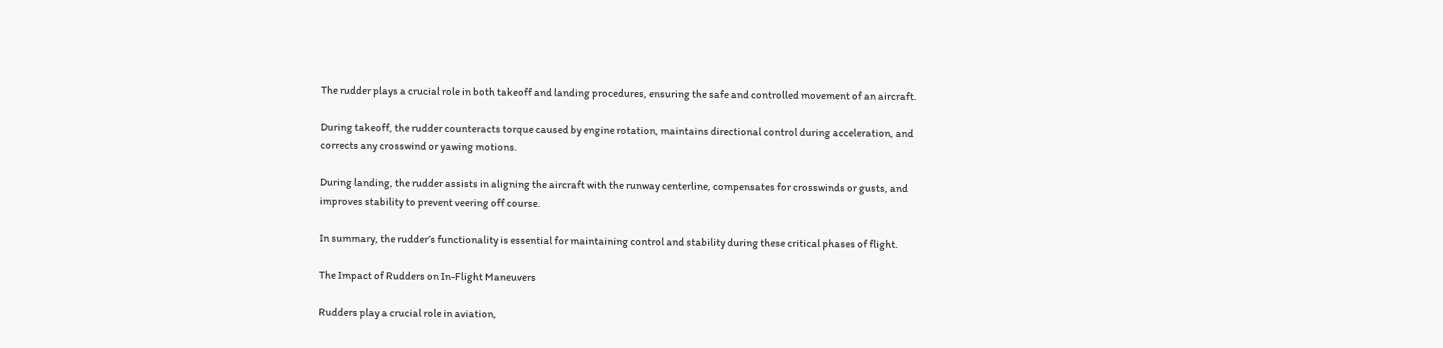The rudder plays a crucial role in both takeoff and landing procedures, ensuring the safe and controlled movement of an aircraft.

During takeoff, the rudder counteracts torque caused by engine rotation, maintains directional control during acceleration, and corrects any crosswind or yawing motions.

During landing, the rudder assists in aligning the aircraft with the runway centerline, compensates for crosswinds or gusts, and improves stability to prevent veering off course.

In summary, the rudder’s functionality is essential for maintaining control and stability during these critical phases of flight.

The Impact of Rudders on In-Flight Maneuvers

Rudders play a crucial role in aviation,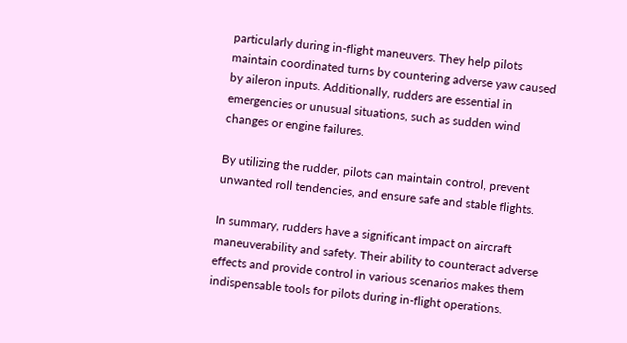particularly during in-flight maneuvers. They help pilots maintain coordinated turns by countering adverse yaw caused by aileron inputs. Additionally, rudders are essential in emergencies or unusual situations, such as sudden wind changes or engine failures.

By utilizing the rudder, pilots can maintain control, prevent unwanted roll tendencies, and ensure safe and stable flights.

In summary, rudders have a significant impact on aircraft maneuverability and safety. Their ability to counteract adverse effects and provide control in various scenarios makes them indispensable tools for pilots during in-flight operations.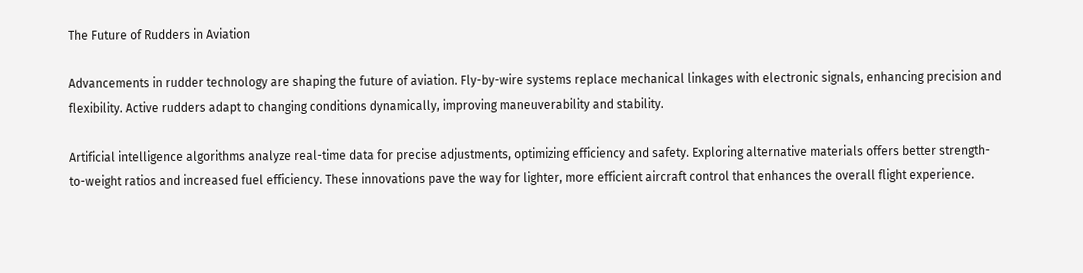The Future of Rudders in Aviation

Advancements in rudder technology are shaping the future of aviation. Fly-by-wire systems replace mechanical linkages with electronic signals, enhancing precision and flexibility. Active rudders adapt to changing conditions dynamically, improving maneuverability and stability.

Artificial intelligence algorithms analyze real-time data for precise adjustments, optimizing efficiency and safety. Exploring alternative materials offers better strength-to-weight ratios and increased fuel efficiency. These innovations pave the way for lighter, more efficient aircraft control that enhances the overall flight experience.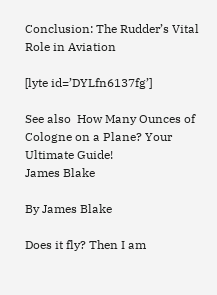Conclusion: The Rudder’s Vital Role in Aviation

[lyte id=’DYLfn6137fg’]

See also  How Many Ounces of Cologne on a Plane? Your Ultimate Guide!
James Blake

By James Blake

Does it fly? Then I am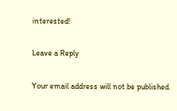interested!

Leave a Reply

Your email address will not be published.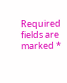Required fields are marked *